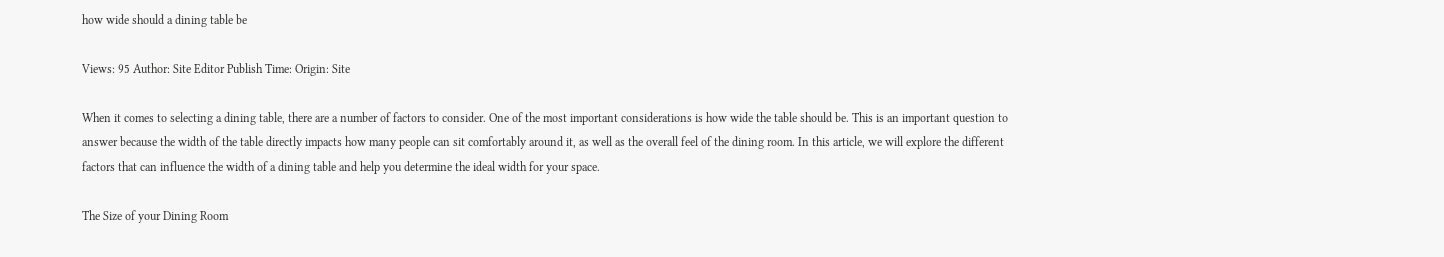how wide should a dining table be

Views: 95 Author: Site Editor Publish Time: Origin: Site

When it comes to selecting a dining table, there are a number of factors to consider. One of the most important considerations is how wide the table should be. This is an important question to answer because the width of the table directly impacts how many people can sit comfortably around it, as well as the overall feel of the dining room. In this article, we will explore the different factors that can influence the width of a dining table and help you determine the ideal width for your space.

The Size of your Dining Room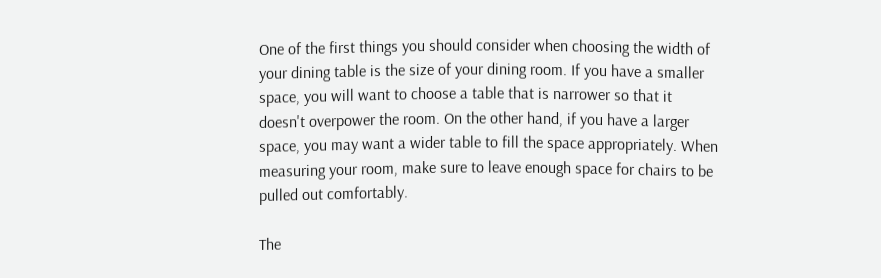One of the first things you should consider when choosing the width of your dining table is the size of your dining room. If you have a smaller space, you will want to choose a table that is narrower so that it doesn't overpower the room. On the other hand, if you have a larger space, you may want a wider table to fill the space appropriately. When measuring your room, make sure to leave enough space for chairs to be pulled out comfortably.

The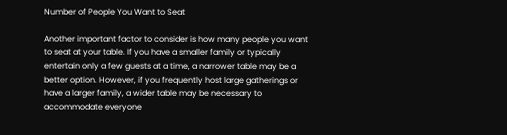Number of People You Want to Seat

Another important factor to consider is how many people you want to seat at your table. If you have a smaller family or typically entertain only a few guests at a time, a narrower table may be a better option. However, if you frequently host large gatherings or have a larger family, a wider table may be necessary to accommodate everyone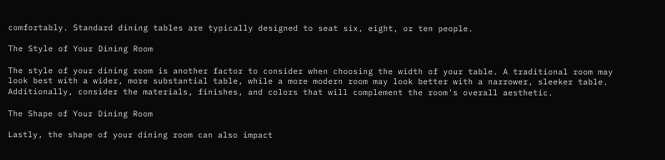comfortably. Standard dining tables are typically designed to seat six, eight, or ten people.

The Style of Your Dining Room

The style of your dining room is another factor to consider when choosing the width of your table. A traditional room may look best with a wider, more substantial table, while a more modern room may look better with a narrower, sleeker table. Additionally, consider the materials, finishes, and colors that will complement the room's overall aesthetic.

The Shape of Your Dining Room

Lastly, the shape of your dining room can also impact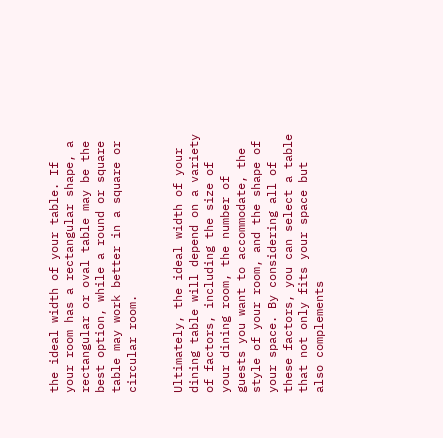the ideal width of your table. If your room has a rectangular shape, a rectangular or oval table may be the best option, while a round or square table may work better in a square or circular room.


Ultimately, the ideal width of your dining table will depend on a variety of factors, including the size of your dining room, the number of guests you want to accommodate, the style of your room, and the shape of your space. By considering all of these factors, you can select a table that not only fits your space but also complements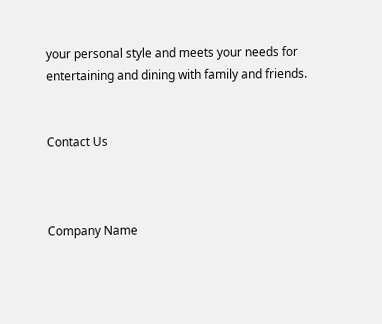your personal style and meets your needs for entertaining and dining with family and friends.


Contact Us



Company Name